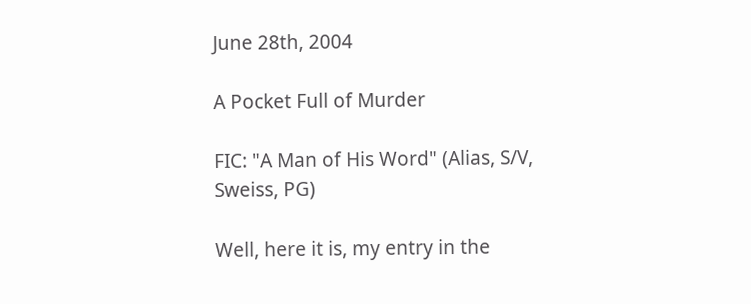June 28th, 2004

A Pocket Full of Murder

FIC: "A Man of His Word" (Alias, S/V, Sweiss, PG)

Well, here it is, my entry in the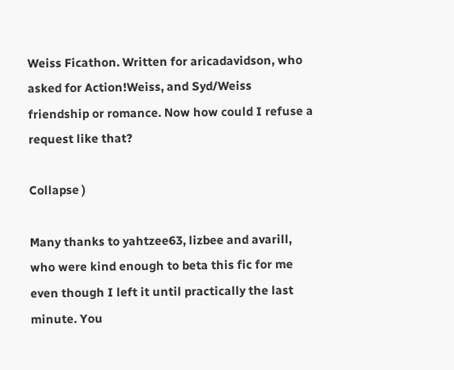Weiss Ficathon. Written for aricadavidson, who asked for Action!Weiss, and Syd/Weiss friendship or romance. Now how could I refuse a request like that?

Collapse )

Many thanks to yahtzee63, lizbee and avarill, who were kind enough to beta this fic for me even though I left it until practically the last minute. You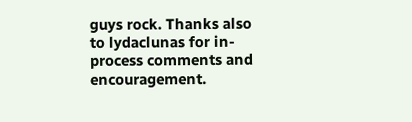guys rock. Thanks also to lydaclunas for in-process comments and encouragement.